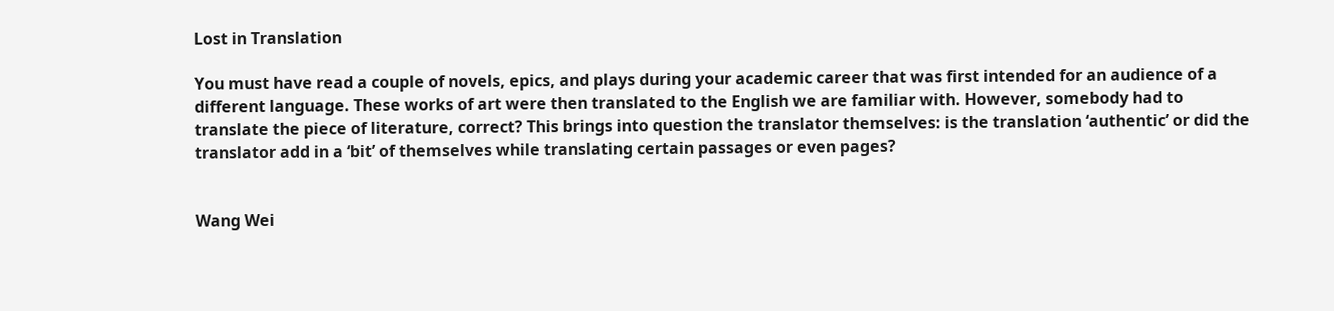Lost in Translation

You must have read a couple of novels, epics, and plays during your academic career that was first intended for an audience of a different language. These works of art were then translated to the English we are familiar with. However, somebody had to translate the piece of literature, correct? This brings into question the translator themselves: is the translation ‘authentic’ or did the translator add in a ‘bit’ of themselves while translating certain passages or even pages?


Wang Wei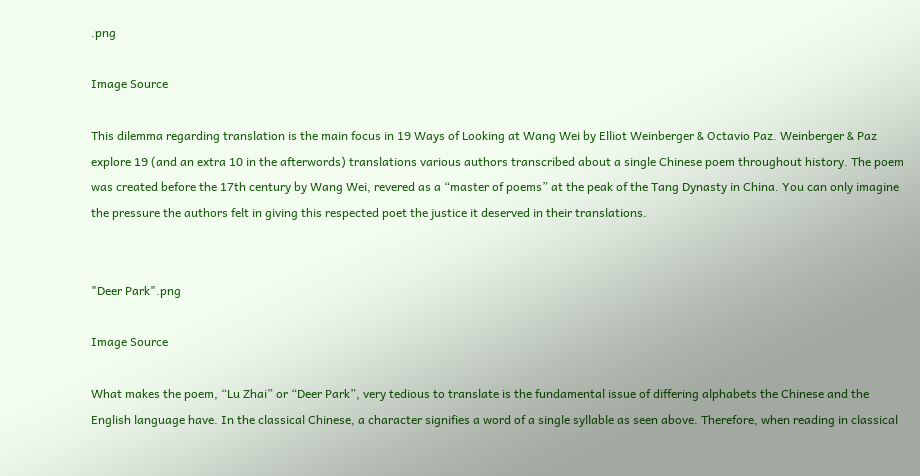.png

Image Source

This dilemma regarding translation is the main focus in 19 Ways of Looking at Wang Wei by Elliot Weinberger & Octavio Paz. Weinberger & Paz explore 19 (and an extra 10 in the afterwords) translations various authors transcribed about a single Chinese poem throughout history. The poem was created before the 17th century by Wang Wei, revered as a “master of poems” at the peak of the Tang Dynasty in China. You can only imagine the pressure the authors felt in giving this respected poet the justice it deserved in their translations.


"Deer Park".png

Image Source

What makes the poem, “Lu Zhai” or “Deer Park”, very tedious to translate is the fundamental issue of differing alphabets the Chinese and the English language have. In the classical Chinese, a character signifies a word of a single syllable as seen above. Therefore, when reading in classical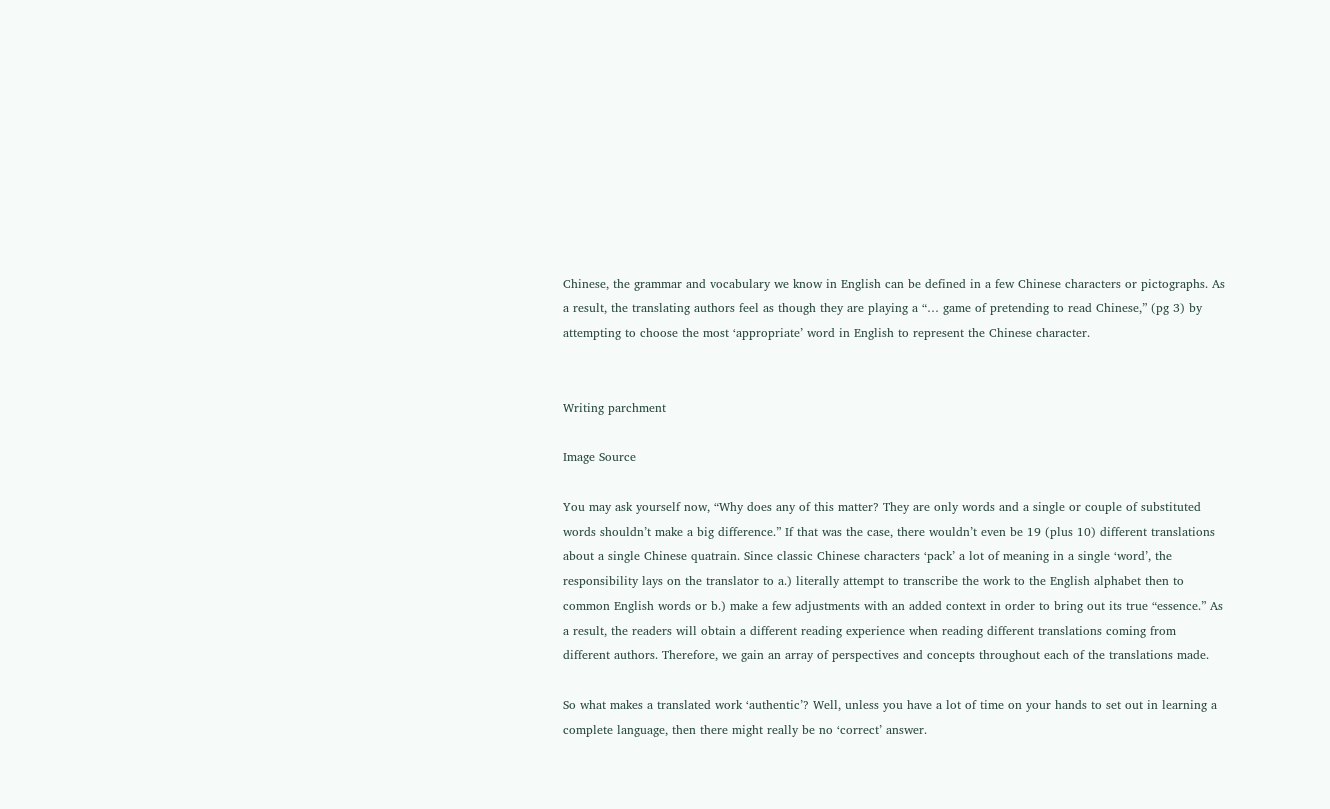Chinese, the grammar and vocabulary we know in English can be defined in a few Chinese characters or pictographs. As a result, the translating authors feel as though they are playing a “… game of pretending to read Chinese,” (pg 3) by attempting to choose the most ‘appropriate’ word in English to represent the Chinese character.


Writing parchment

Image Source

You may ask yourself now, “Why does any of this matter? They are only words and a single or couple of substituted words shouldn’t make a big difference.” If that was the case, there wouldn’t even be 19 (plus 10) different translations about a single Chinese quatrain. Since classic Chinese characters ‘pack’ a lot of meaning in a single ‘word’, the responsibility lays on the translator to a.) literally attempt to transcribe the work to the English alphabet then to common English words or b.) make a few adjustments with an added context in order to bring out its true “essence.” As a result, the readers will obtain a different reading experience when reading different translations coming from different authors. Therefore, we gain an array of perspectives and concepts throughout each of the translations made.

So what makes a translated work ‘authentic’? Well, unless you have a lot of time on your hands to set out in learning a complete language, then there might really be no ‘correct’ answer.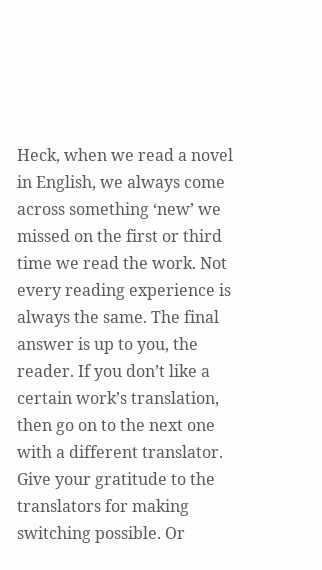Heck, when we read a novel in English, we always come across something ‘new’ we missed on the first or third time we read the work. Not every reading experience is always the same. The final answer is up to you, the reader. If you don’t like a certain work’s translation, then go on to the next one with a different translator. Give your gratitude to the translators for making switching possible. Or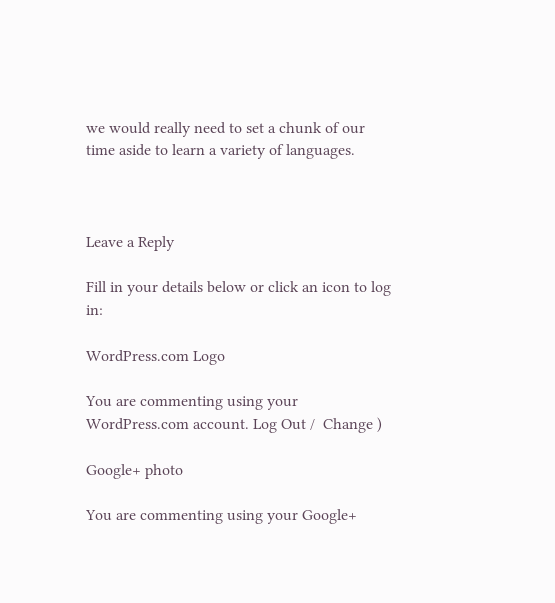we would really need to set a chunk of our time aside to learn a variety of languages.



Leave a Reply

Fill in your details below or click an icon to log in:

WordPress.com Logo

You are commenting using your WordPress.com account. Log Out /  Change )

Google+ photo

You are commenting using your Google+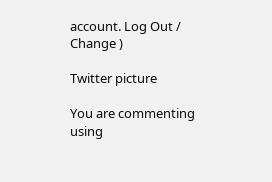account. Log Out /  Change )

Twitter picture

You are commenting using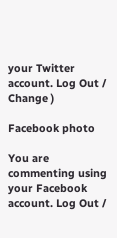your Twitter account. Log Out /  Change )

Facebook photo

You are commenting using your Facebook account. Log Out /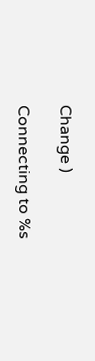Change )

Connecting to %s